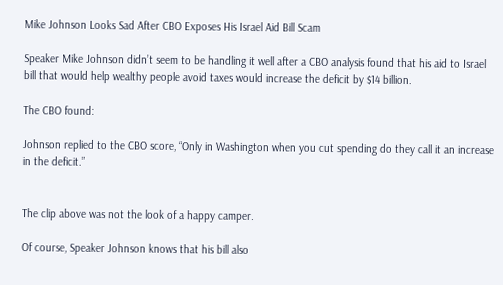Mike Johnson Looks Sad After CBO Exposes His Israel Aid Bill Scam

Speaker Mike Johnson didn’t seem to be handling it well after a CBO analysis found that his aid to Israel bill that would help wealthy people avoid taxes would increase the deficit by $14 billion.

The CBO found:

Johnson replied to the CBO score, “Only in Washington when you cut spending do they call it an increase in the deficit.”


The clip above was not the look of a happy camper.

Of course, Speaker Johnson knows that his bill also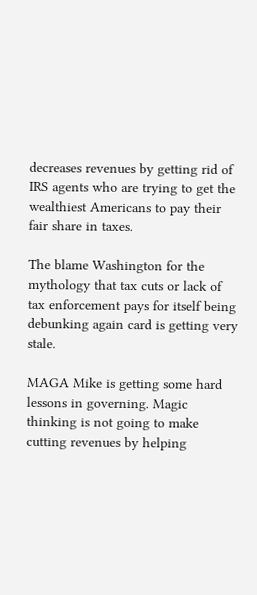decreases revenues by getting rid of IRS agents who are trying to get the wealthiest Americans to pay their fair share in taxes.

The blame Washington for the mythology that tax cuts or lack of tax enforcement pays for itself being debunking again card is getting very stale.

MAGA Mike is getting some hard lessons in governing. Magic thinking is not going to make cutting revenues by helping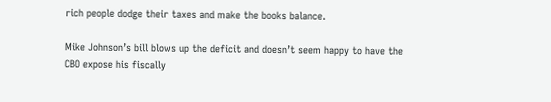rich people dodge their taxes and make the books balance.

Mike Johnson’s bill blows up the deficit and doesn’t seem happy to have the CBO expose his fiscally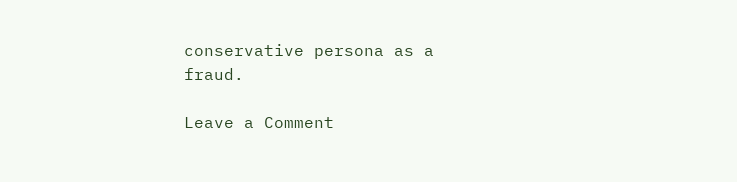conservative persona as a fraud.

Leave a Comment